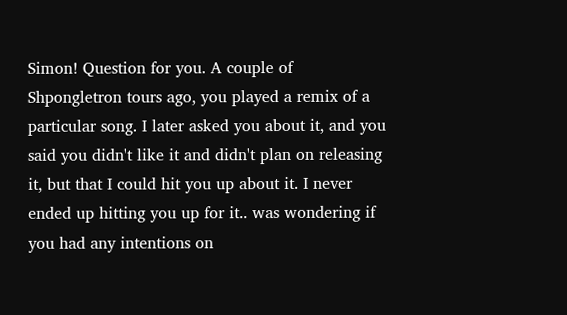Simon! Question for you. A couple of Shpongletron tours ago, you played a remix of a particular song. I later asked you about it, and you said you didn't like it and didn't plan on releasing it, but that I could hit you up about it. I never ended up hitting you up for it.. was wondering if you had any intentions on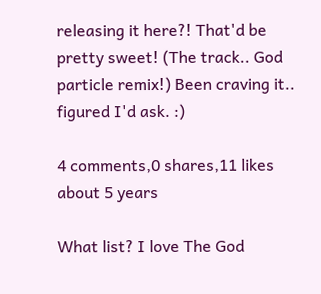releasing it here?! That'd be pretty sweet! (The track.. God particle remix!) Been craving it.. figured I'd ask. :)

4 comments,0 shares,11 likes
about 5 years

What list? I love The God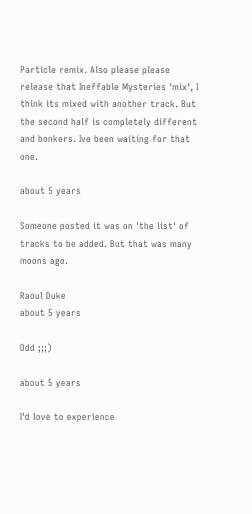Particle remix. Also please please release that Ineffable Mysteries 'mix', I think its mixed with another track. But the second half is completely different and bonkers. Ive been waiting for that one.

about 5 years

Someone posted it was on 'the list' of tracks to be added. But that was many moons ago.

Raoul Duke
about 5 years

Odd ;;;)

about 5 years

I'd love to experience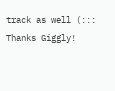track as well (::: Thanks Giggly!